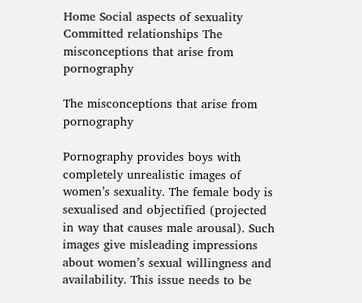Home Social aspects of sexuality Committed relationships The misconceptions that arise from pornography

The misconceptions that arise from pornography

Pornography provides boys with completely unrealistic images of women’s sexuality. The female body is sexualised and objectified (projected in way that causes male arousal). Such images give misleading impressions about women’s sexual willingness and availability. This issue needs to be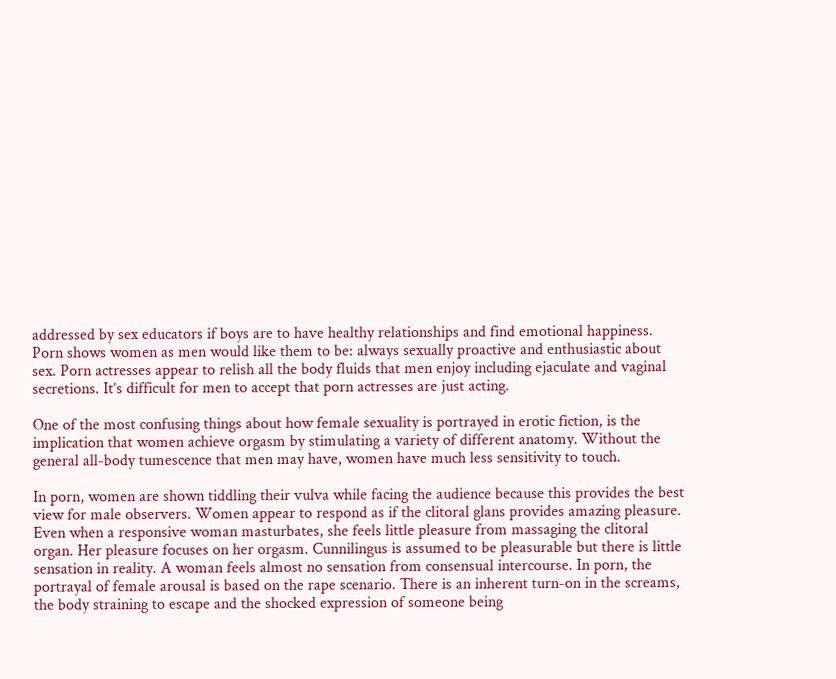addressed by sex educators if boys are to have healthy relationships and find emotional happiness. Porn shows women as men would like them to be: always sexually proactive and enthusiastic about sex. Porn actresses appear to relish all the body fluids that men enjoy including ejaculate and vaginal secretions. It’s difficult for men to accept that porn actresses are just acting.

One of the most confusing things about how female sexuality is portrayed in erotic fiction, is the implication that women achieve orgasm by stimulating a variety of different anatomy. Without the general all-body tumescence that men may have, women have much less sensitivity to touch.

In porn, women are shown tiddling their vulva while facing the audience because this provides the best view for male observers. Women appear to respond as if the clitoral glans provides amazing pleasure. Even when a responsive woman masturbates, she feels little pleasure from massaging the clitoral organ. Her pleasure focuses on her orgasm. Cunnilingus is assumed to be pleasurable but there is little sensation in reality. A woman feels almost no sensation from consensual intercourse. In porn, the portrayal of female arousal is based on the rape scenario. There is an inherent turn-on in the screams, the body straining to escape and the shocked expression of someone being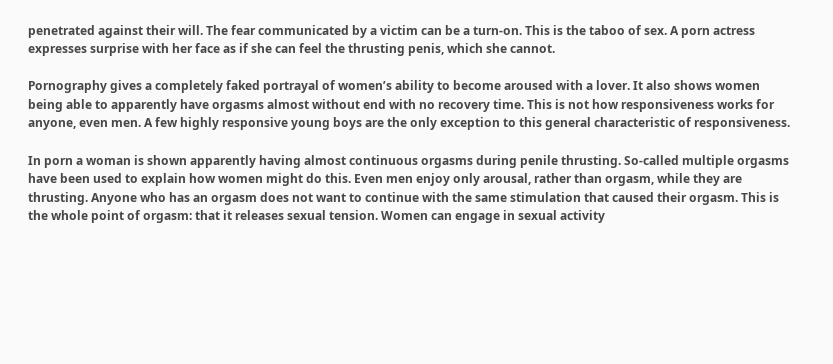penetrated against their will. The fear communicated by a victim can be a turn-on. This is the taboo of sex. A porn actress expresses surprise with her face as if she can feel the thrusting penis, which she cannot.

Pornography gives a completely faked portrayal of women’s ability to become aroused with a lover. It also shows women being able to apparently have orgasms almost without end with no recovery time. This is not how responsiveness works for anyone, even men. A few highly responsive young boys are the only exception to this general characteristic of responsiveness.

In porn a woman is shown apparently having almost continuous orgasms during penile thrusting. So-called multiple orgasms have been used to explain how women might do this. Even men enjoy only arousal, rather than orgasm, while they are thrusting. Anyone who has an orgasm does not want to continue with the same stimulation that caused their orgasm. This is the whole point of orgasm: that it releases sexual tension. Women can engage in sexual activity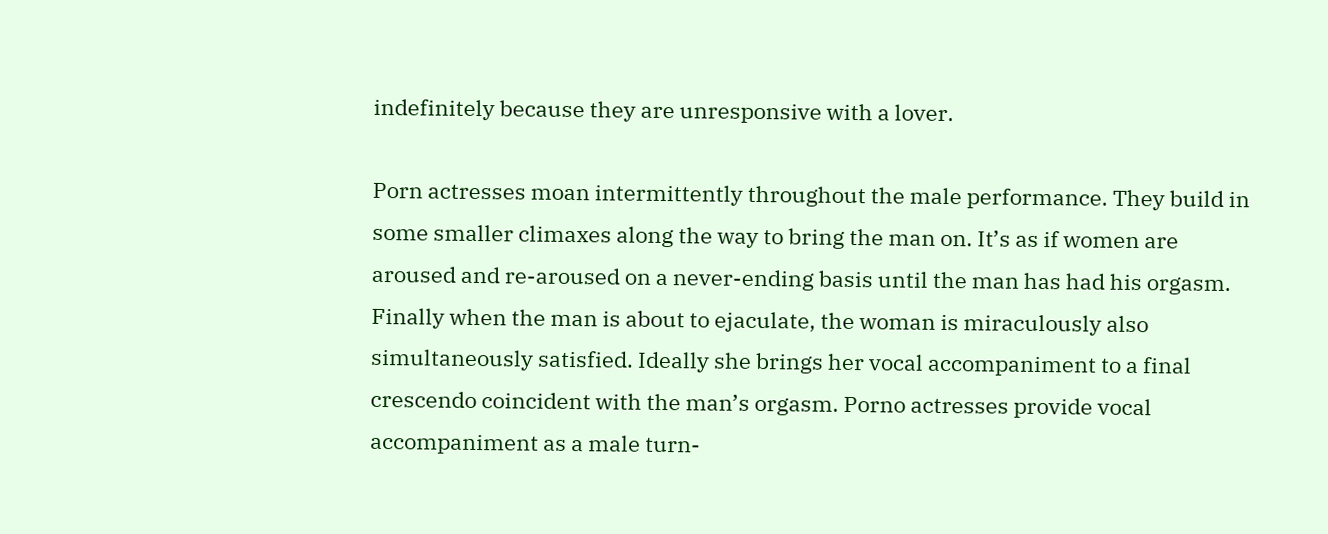indefinitely because they are unresponsive with a lover.

Porn actresses moan intermittently throughout the male performance. They build in some smaller climaxes along the way to bring the man on. It’s as if women are aroused and re-aroused on a never-ending basis until the man has had his orgasm. Finally when the man is about to ejaculate, the woman is miraculously also simultaneously satisfied. Ideally she brings her vocal accompaniment to a final crescendo coincident with the man’s orgasm. Porno actresses provide vocal accompaniment as a male turn-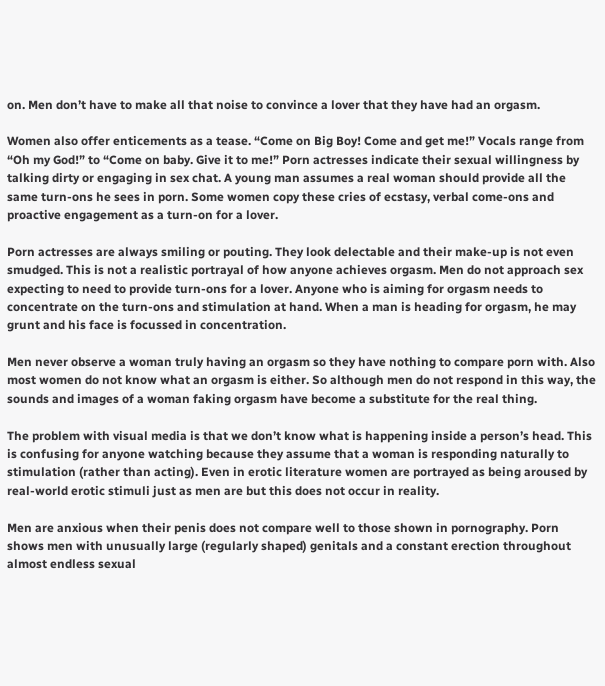on. Men don’t have to make all that noise to convince a lover that they have had an orgasm.

Women also offer enticements as a tease. “Come on Big Boy! Come and get me!” Vocals range from “Oh my God!” to “Come on baby. Give it to me!” Porn actresses indicate their sexual willingness by talking dirty or engaging in sex chat. A young man assumes a real woman should provide all the same turn-ons he sees in porn. Some women copy these cries of ecstasy, verbal come-ons and proactive engagement as a turn-on for a lover.

Porn actresses are always smiling or pouting. They look delectable and their make-up is not even smudged. This is not a realistic portrayal of how anyone achieves orgasm. Men do not approach sex expecting to need to provide turn-ons for a lover. Anyone who is aiming for orgasm needs to concentrate on the turn-ons and stimulation at hand. When a man is heading for orgasm, he may grunt and his face is focussed in concentration.

Men never observe a woman truly having an orgasm so they have nothing to compare porn with. Also most women do not know what an orgasm is either. So although men do not respond in this way, the sounds and images of a woman faking orgasm have become a substitute for the real thing.

The problem with visual media is that we don’t know what is happening inside a person’s head. This is confusing for anyone watching because they assume that a woman is responding naturally to stimulation (rather than acting). Even in erotic literature women are portrayed as being aroused by real-world erotic stimuli just as men are but this does not occur in reality.

Men are anxious when their penis does not compare well to those shown in pornography. Porn shows men with unusually large (regularly shaped) genitals and a constant erection throughout almost endless sexual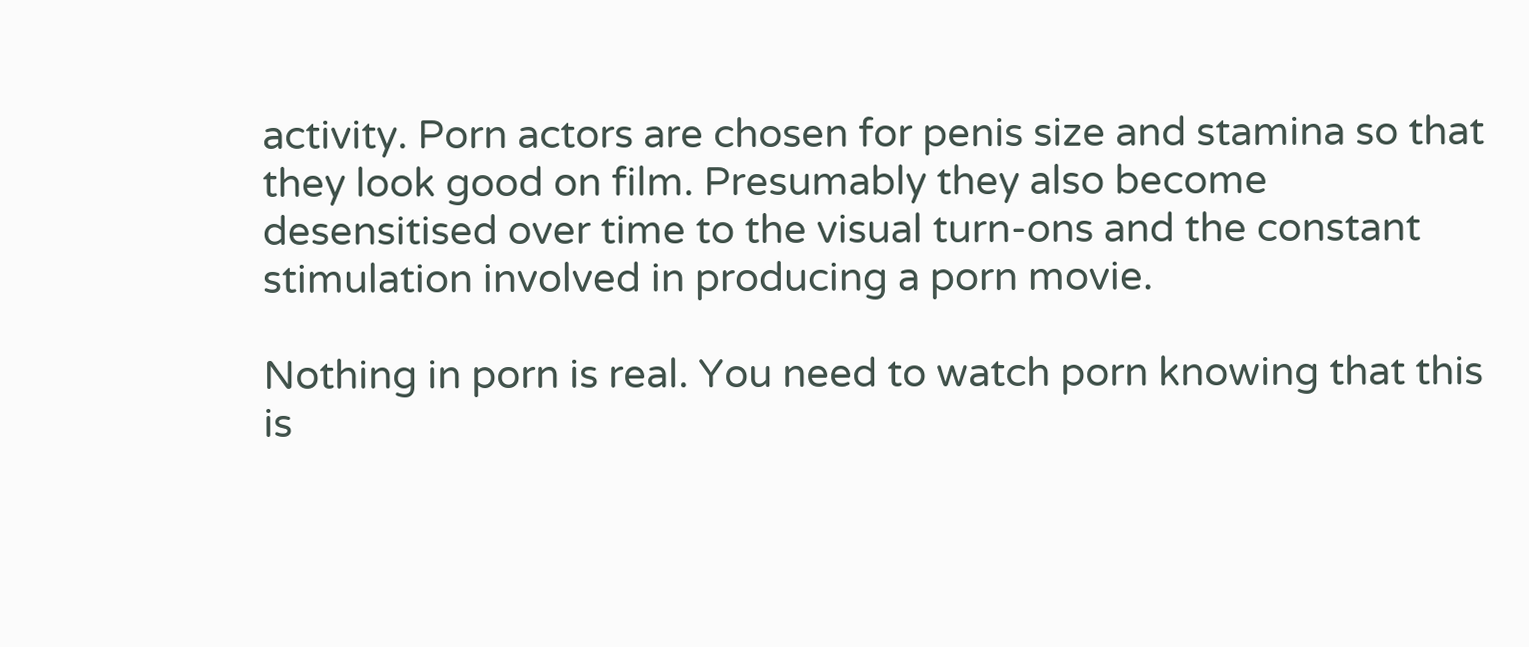activity. Porn actors are chosen for penis size and stamina so that they look good on film. Presumably they also become desensitised over time to the visual turn-ons and the constant stimulation involved in producing a porn movie.

Nothing in porn is real. You need to watch porn knowing that this is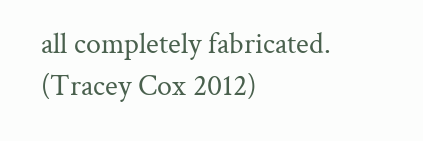all completely fabricated. (Tracey Cox 2012)